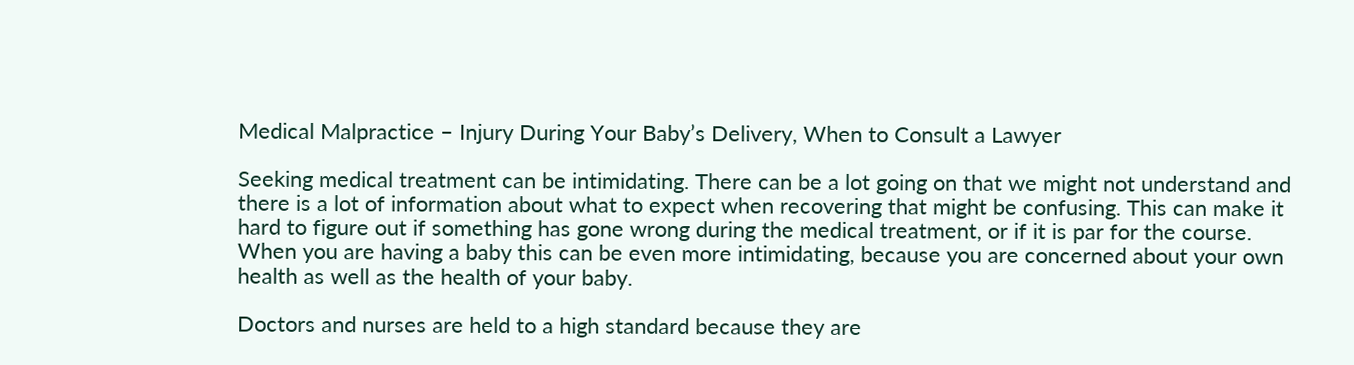Medical Malpractice – Injury During Your Baby’s Delivery, When to Consult a Lawyer

Seeking medical treatment can be intimidating. There can be a lot going on that we might not understand and there is a lot of information about what to expect when recovering that might be confusing. This can make it hard to figure out if something has gone wrong during the medical treatment, or if it is par for the course. When you are having a baby this can be even more intimidating, because you are concerned about your own health as well as the health of your baby.

Doctors and nurses are held to a high standard because they are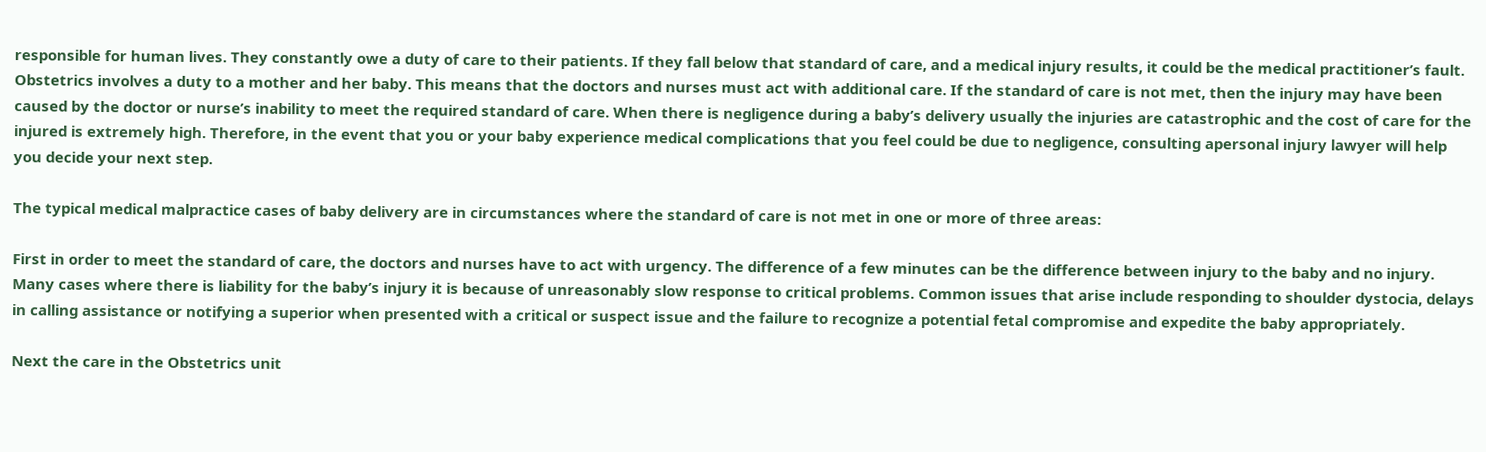responsible for human lives. They constantly owe a duty of care to their patients. If they fall below that standard of care, and a medical injury results, it could be the medical practitioner’s fault. Obstetrics involves a duty to a mother and her baby. This means that the doctors and nurses must act with additional care. If the standard of care is not met, then the injury may have been caused by the doctor or nurse’s inability to meet the required standard of care. When there is negligence during a baby’s delivery usually the injuries are catastrophic and the cost of care for the injured is extremely high. Therefore, in the event that you or your baby experience medical complications that you feel could be due to negligence, consulting apersonal injury lawyer will help you decide your next step.

The typical medical malpractice cases of baby delivery are in circumstances where the standard of care is not met in one or more of three areas:

First in order to meet the standard of care, the doctors and nurses have to act with urgency. The difference of a few minutes can be the difference between injury to the baby and no injury. Many cases where there is liability for the baby’s injury it is because of unreasonably slow response to critical problems. Common issues that arise include responding to shoulder dystocia, delays in calling assistance or notifying a superior when presented with a critical or suspect issue and the failure to recognize a potential fetal compromise and expedite the baby appropriately.

Next the care in the Obstetrics unit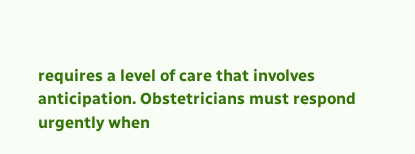requires a level of care that involves anticipation. Obstetricians must respond urgently when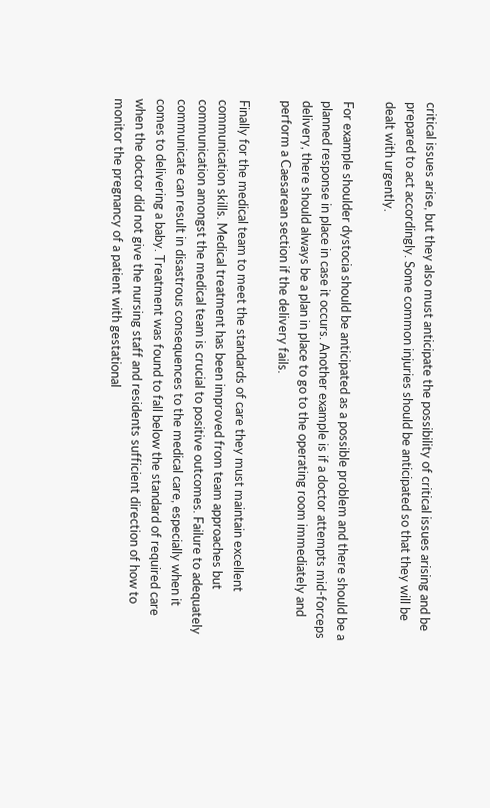critical issues arise, but they also must anticipate the possibility of critical issues arising and be prepared to act accordingly. Some common injuries should be anticipated so that they will be dealt with urgently.

For example shoulder dystocia should be anticipated as a possible problem and there should be a planned response in place in case it occurs. Another example is if a doctor attempts mid-forceps delivery, there should always be a plan in place to go to the operating room immediately and perform a Caesarean section if the delivery fails.

Finally for the medical team to meet the standards of care they must maintain excellent communication skills. Medical treatment has been improved from team approaches but communication amongst the medical team is crucial to positive outcomes. Failure to adequately communicate can result in disastrous consequences to the medical care, especially when it comes to delivering a baby. Treatment was found to fall below the standard of required care when the doctor did not give the nursing staff and residents sufficient direction of how to monitor the pregnancy of a patient with gestational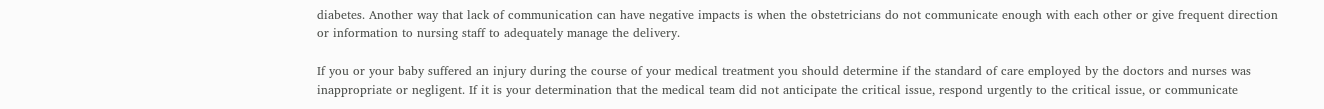diabetes. Another way that lack of communication can have negative impacts is when the obstetricians do not communicate enough with each other or give frequent direction or information to nursing staff to adequately manage the delivery.

If you or your baby suffered an injury during the course of your medical treatment you should determine if the standard of care employed by the doctors and nurses was inappropriate or negligent. If it is your determination that the medical team did not anticipate the critical issue, respond urgently to the critical issue, or communicate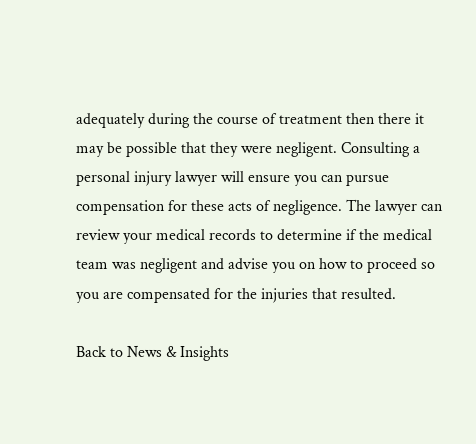adequately during the course of treatment then there it may be possible that they were negligent. Consulting a personal injury lawyer will ensure you can pursue compensation for these acts of negligence. The lawyer can review your medical records to determine if the medical team was negligent and advise you on how to proceed so you are compensated for the injuries that resulted.

Back to News & Insights